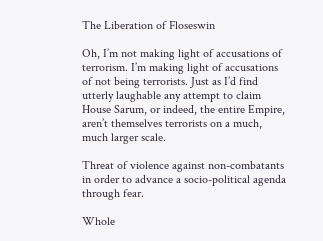The Liberation of Floseswin

Oh, I’m not making light of accusations of terrorism. I’m making light of accusations of not being terrorists. Just as I’d find utterly laughable any attempt to claim House Sarum, or indeed, the entire Empire, aren’t themselves terrorists on a much, much larger scale.

Threat of violence against non-combatants in order to advance a socio-political agenda through fear.

Whole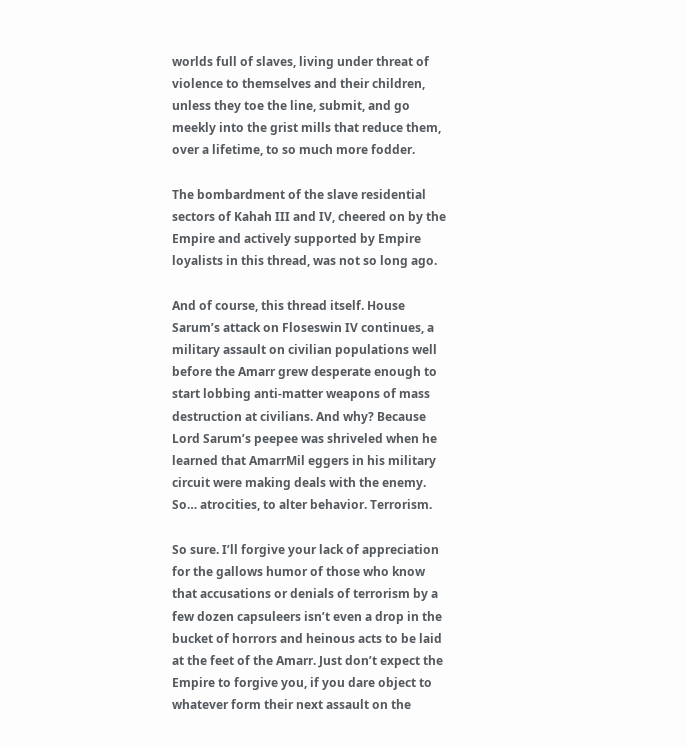worlds full of slaves, living under threat of violence to themselves and their children, unless they toe the line, submit, and go meekly into the grist mills that reduce them, over a lifetime, to so much more fodder.

The bombardment of the slave residential sectors of Kahah III and IV, cheered on by the Empire and actively supported by Empire loyalists in this thread, was not so long ago.

And of course, this thread itself. House Sarum’s attack on Floseswin IV continues, a military assault on civilian populations well before the Amarr grew desperate enough to start lobbing anti-matter weapons of mass destruction at civilians. And why? Because Lord Sarum’s peepee was shriveled when he learned that AmarrMil eggers in his military circuit were making deals with the enemy. So… atrocities, to alter behavior. Terrorism.

So sure. I’ll forgive your lack of appreciation for the gallows humor of those who know that accusations or denials of terrorism by a few dozen capsuleers isn’t even a drop in the bucket of horrors and heinous acts to be laid at the feet of the Amarr. Just don’t expect the Empire to forgive you, if you dare object to whatever form their next assault on the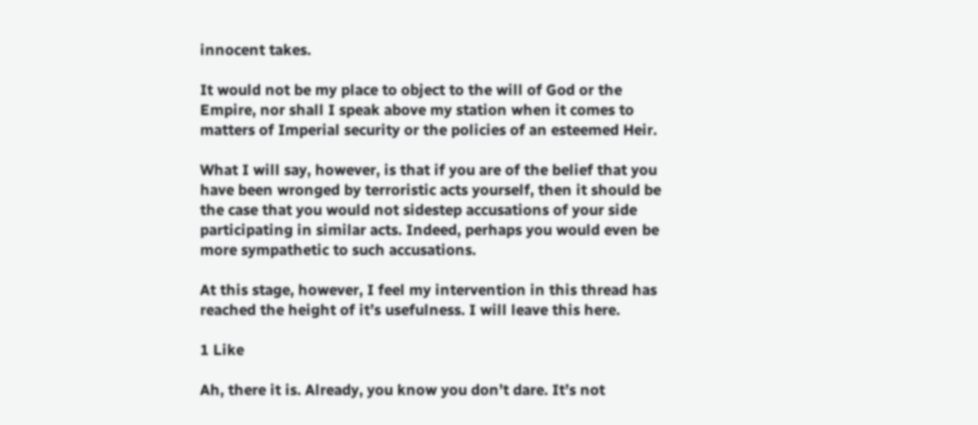innocent takes.

It would not be my place to object to the will of God or the Empire, nor shall I speak above my station when it comes to matters of Imperial security or the policies of an esteemed Heir.

What I will say, however, is that if you are of the belief that you have been wronged by terroristic acts yourself, then it should be the case that you would not sidestep accusations of your side participating in similar acts. Indeed, perhaps you would even be more sympathetic to such accusations.

At this stage, however, I feel my intervention in this thread has reached the height of it’s usefulness. I will leave this here.

1 Like

Ah, there it is. Already, you know you don’t dare. It’s not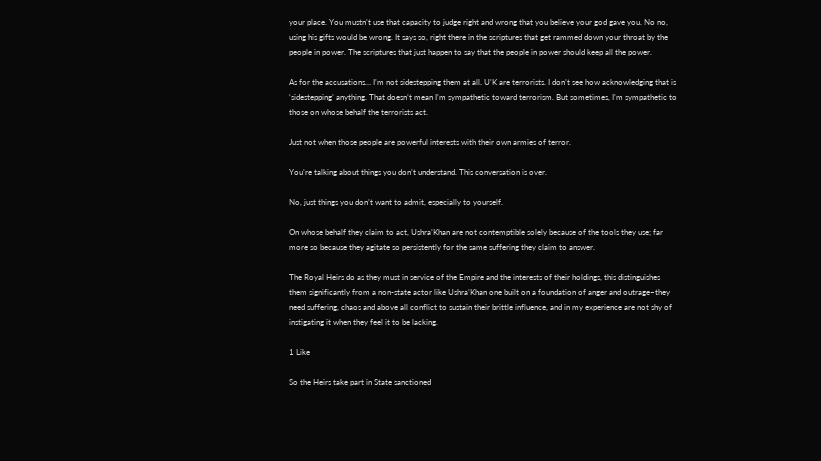your place. You mustn’t use that capacity to judge right and wrong that you believe your god gave you. No no, using his gifts would be wrong. It says so, right there in the scriptures that get rammed down your throat by the people in power. The scriptures that just happen to say that the people in power should keep all the power.

As for the accusations… I’m not sidestepping them at all. U’K are terrorists. I don’t see how acknowledging that is ‘sidestepping’ anything. That doesn’t mean I’m sympathetic toward terrorism. But sometimes, I’m sympathetic to those on whose behalf the terrorists act.

Just not when those people are powerful interests with their own armies of terror.

You’re talking about things you don’t understand. This conversation is over.

No, just things you don’t want to admit, especially to yourself.

On whose behalf they claim to act, Ushra’Khan are not contemptible solely because of the tools they use; far more so because they agitate so persistently for the same suffering they claim to answer.

The Royal Heirs do as they must in service of the Empire and the interests of their holdings, this distinguishes them significantly from a non-state actor like Ushra’Khan one built on a foundation of anger and outrage–they need suffering, chaos and above all conflict to sustain their brittle influence, and in my experience are not shy of instigating it when they feel it to be lacking.

1 Like

So the Heirs take part in State sanctioned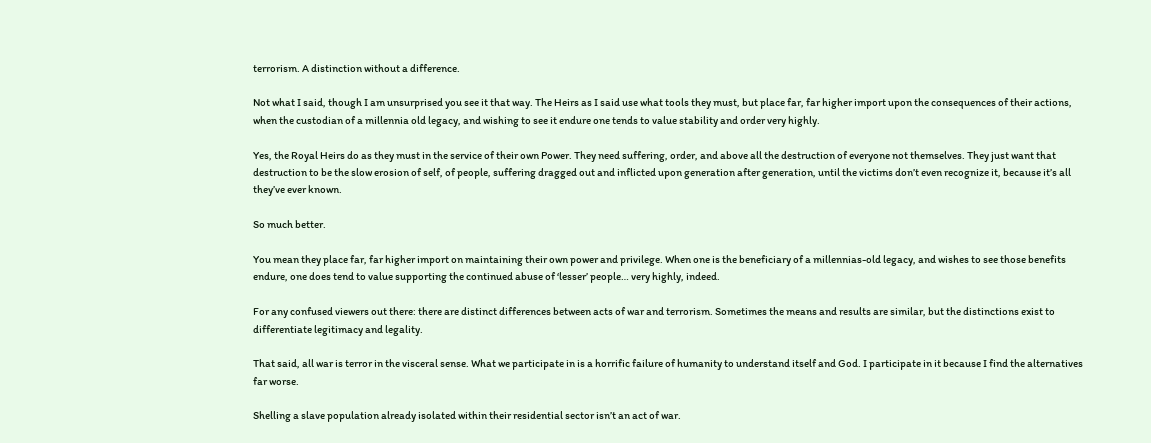terrorism. A distinction without a difference.

Not what I said, though I am unsurprised you see it that way. The Heirs as I said use what tools they must, but place far, far higher import upon the consequences of their actions, when the custodian of a millennia old legacy, and wishing to see it endure one tends to value stability and order very highly.

Yes, the Royal Heirs do as they must in the service of their own Power. They need suffering, order, and above all the destruction of everyone not themselves. They just want that destruction to be the slow erosion of self, of people, suffering dragged out and inflicted upon generation after generation, until the victims don’t even recognize it, because it’s all they’ve ever known.

So much better.

You mean they place far, far higher import on maintaining their own power and privilege. When one is the beneficiary of a millennias-old legacy, and wishes to see those benefits endure, one does tend to value supporting the continued abuse of ‘lesser’ people… very highly, indeed.

For any confused viewers out there: there are distinct differences between acts of war and terrorism. Sometimes the means and results are similar, but the distinctions exist to differentiate legitimacy and legality.

That said, all war is terror in the visceral sense. What we participate in is a horrific failure of humanity to understand itself and God. I participate in it because I find the alternatives far worse.

Shelling a slave population already isolated within their residential sector isn’t an act of war.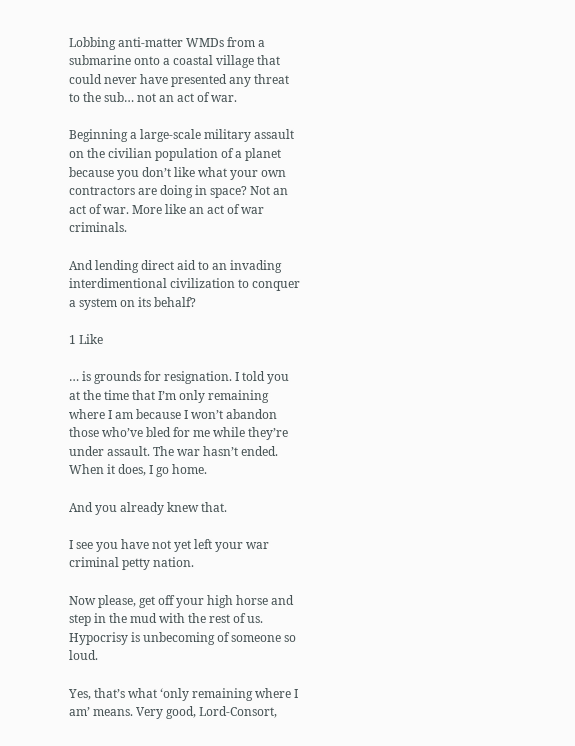Lobbing anti-matter WMDs from a submarine onto a coastal village that could never have presented any threat to the sub… not an act of war.

Beginning a large-scale military assault on the civilian population of a planet because you don’t like what your own contractors are doing in space? Not an act of war. More like an act of war criminals.

And lending direct aid to an invading interdimentional civilization to conquer a system on its behalf?

1 Like

… is grounds for resignation. I told you at the time that I’m only remaining where I am because I won’t abandon those who’ve bled for me while they’re under assault. The war hasn’t ended. When it does, I go home.

And you already knew that.

I see you have not yet left your war criminal petty nation.

Now please, get off your high horse and step in the mud with the rest of us. Hypocrisy is unbecoming of someone so loud.

Yes, that’s what ‘only remaining where I am’ means. Very good, Lord-Consort,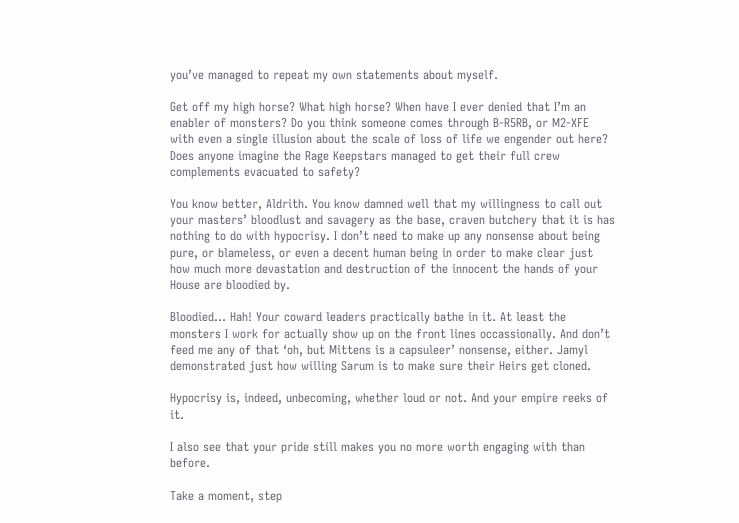you’ve managed to repeat my own statements about myself.

Get off my high horse? What high horse? When have I ever denied that I’m an enabler of monsters? Do you think someone comes through B-R5RB, or M2-XFE with even a single illusion about the scale of loss of life we engender out here? Does anyone imagine the Rage Keepstars managed to get their full crew complements evacuated to safety?

You know better, Aldrith. You know damned well that my willingness to call out your masters’ bloodlust and savagery as the base, craven butchery that it is has nothing to do with hypocrisy. I don’t need to make up any nonsense about being pure, or blameless, or even a decent human being in order to make clear just how much more devastation and destruction of the innocent the hands of your House are bloodied by.

Bloodied… Hah! Your coward leaders practically bathe in it. At least the monsters I work for actually show up on the front lines occassionally. And don’t feed me any of that ‘oh, but Mittens is a capsuleer’ nonsense, either. Jamyl demonstrated just how willing Sarum is to make sure their Heirs get cloned.

Hypocrisy is, indeed, unbecoming, whether loud or not. And your empire reeks of it.

I also see that your pride still makes you no more worth engaging with than before.

Take a moment, step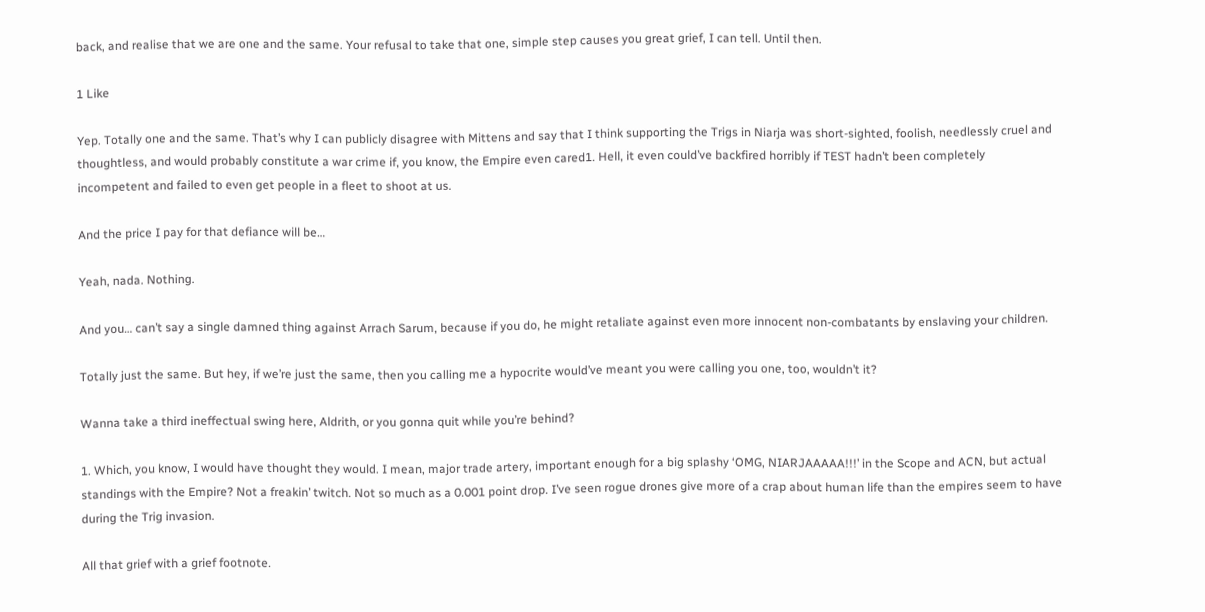back, and realise that we are one and the same. Your refusal to take that one, simple step causes you great grief, I can tell. Until then.

1 Like

Yep. Totally one and the same. That’s why I can publicly disagree with Mittens and say that I think supporting the Trigs in Niarja was short-sighted, foolish, needlessly cruel and thoughtless, and would probably constitute a war crime if, you know, the Empire even cared1. Hell, it even could’ve backfired horribly if TEST hadn’t been completely incompetent and failed to even get people in a fleet to shoot at us.

And the price I pay for that defiance will be…

Yeah, nada. Nothing.

And you… can’t say a single damned thing against Arrach Sarum, because if you do, he might retaliate against even more innocent non-combatants by enslaving your children.

Totally just the same. But hey, if we’re just the same, then you calling me a hypocrite would’ve meant you were calling you one, too, wouldn’t it?

Wanna take a third ineffectual swing here, Aldrith, or you gonna quit while you’re behind?

1. Which, you know, I would have thought they would. I mean, major trade artery, important enough for a big splashy ‘OMG, NIARJAAAAA!!!’ in the Scope and ACN, but actual standings with the Empire? Not a freakin’ twitch. Not so much as a 0.001 point drop. I’ve seen rogue drones give more of a crap about human life than the empires seem to have during the Trig invasion.

All that grief with a grief footnote.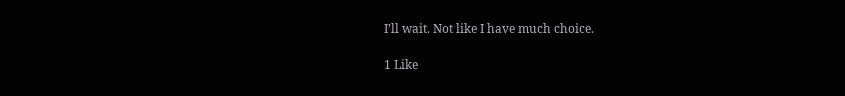I’ll wait. Not like I have much choice.

1 Like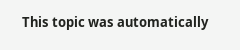This topic was automatically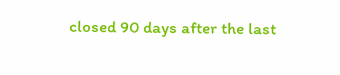closed 90 days after the last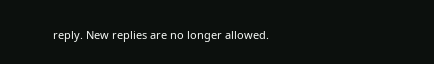reply. New replies are no longer allowed.